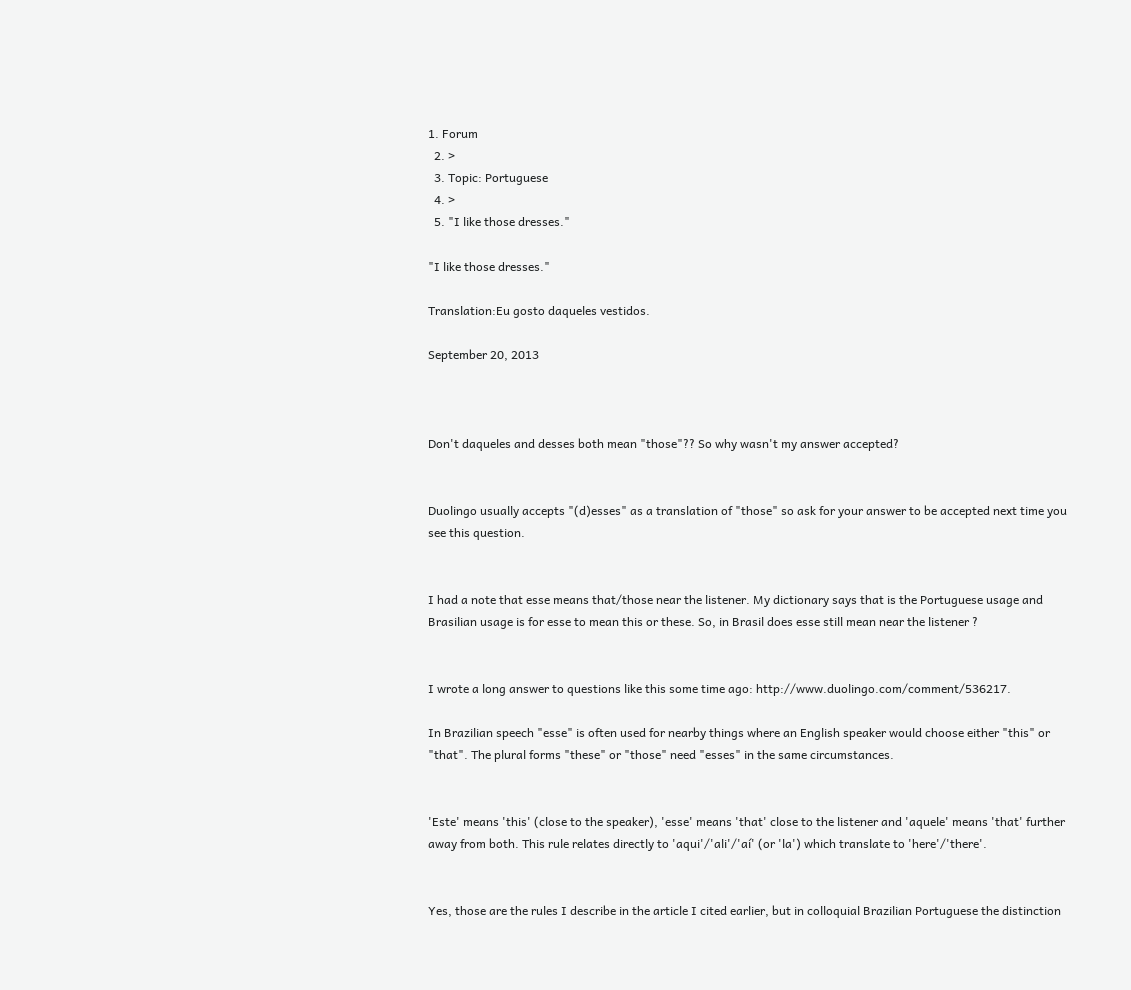1. Forum
  2. >
  3. Topic: Portuguese
  4. >
  5. "I like those dresses."

"I like those dresses."

Translation:Eu gosto daqueles vestidos.

September 20, 2013



Don't daqueles and desses both mean "those"?? So why wasn't my answer accepted?


Duolingo usually accepts "(d)esses" as a translation of "those" so ask for your answer to be accepted next time you see this question.


I had a note that esse means that/those near the listener. My dictionary says that is the Portuguese usage and Brasilian usage is for esse to mean this or these. So, in Brasil does esse still mean near the listener ?


I wrote a long answer to questions like this some time ago: http://www.duolingo.com/comment/536217.

In Brazilian speech "esse" is often used for nearby things where an English speaker would choose either "this" or "that". The plural forms "these" or "those" need "esses" in the same circumstances.


'Este' means 'this' (close to the speaker), 'esse' means 'that' close to the listener and 'aquele' means 'that' further away from both. This rule relates directly to 'aqui'/'ali'/'aí' (or 'la') which translate to 'here'/'there'.


Yes, those are the rules I describe in the article I cited earlier, but in colloquial Brazilian Portuguese the distinction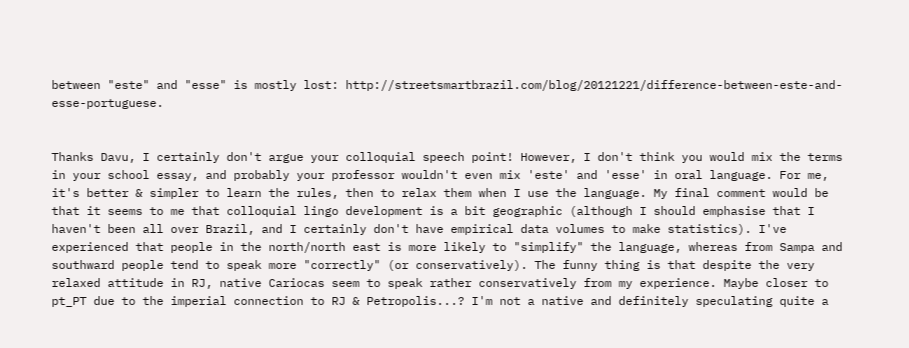between "este" and "esse" is mostly lost: http://streetsmartbrazil.com/blog/20121221/difference-between-este-and-esse-portuguese.


Thanks Davu, I certainly don't argue your colloquial speech point! However, I don't think you would mix the terms in your school essay, and probably your professor wouldn't even mix 'este' and 'esse' in oral language. For me, it's better & simpler to learn the rules, then to relax them when I use the language. My final comment would be that it seems to me that colloquial lingo development is a bit geographic (although I should emphasise that I haven't been all over Brazil, and I certainly don't have empirical data volumes to make statistics). I've experienced that people in the north/north east is more likely to "simplify" the language, whereas from Sampa and southward people tend to speak more "correctly" (or conservatively). The funny thing is that despite the very relaxed attitude in RJ, native Cariocas seem to speak rather conservatively from my experience. Maybe closer to pt_PT due to the imperial connection to RJ & Petropolis...? I'm not a native and definitely speculating quite a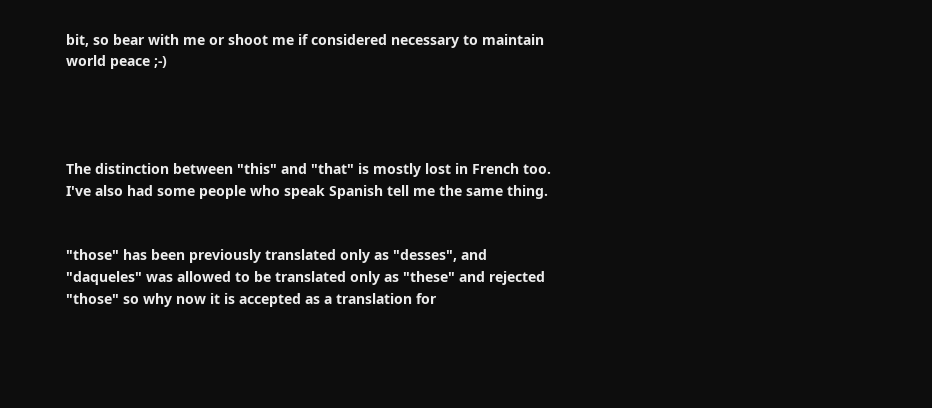bit, so bear with me or shoot me if considered necessary to maintain world peace ;-)




The distinction between "this" and "that" is mostly lost in French too. I've also had some people who speak Spanish tell me the same thing.


"those" has been previously translated only as "desses", and "daqueles" was allowed to be translated only as "these" and rejected "those" so why now it is accepted as a translation for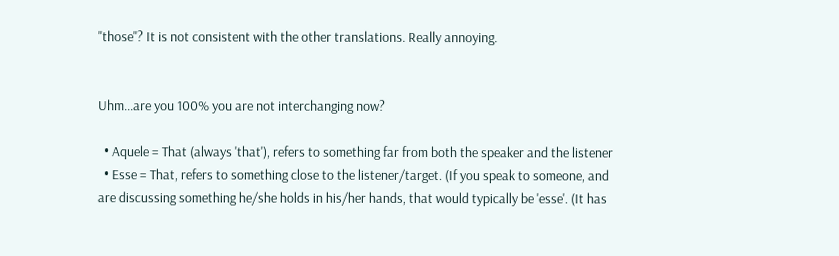"those"? It is not consistent with the other translations. Really annoying.


Uhm...are you 100% you are not interchanging now?

  • Aquele = That (always 'that'), refers to something far from both the speaker and the listener
  • Esse = That, refers to something close to the listener/target. (If you speak to someone, and are discussing something he/she holds in his/her hands, that would typically be 'esse'. (It has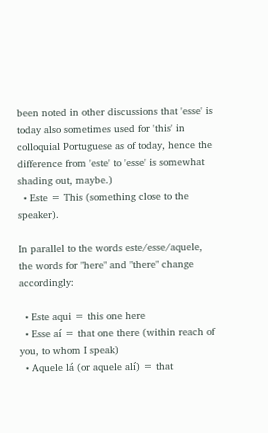been noted in other discussions that 'esse' is today also sometimes used for 'this' in colloquial Portuguese as of today, hence the difference from 'este' to 'esse' is somewhat shading out, maybe.)
  • Este = This (something close to the speaker).

In parallel to the words este/esse/aquele, the words for "here" and "there" change accordingly:

  • Este aqui = this one here
  • Esse aí = that one there (within reach of you, to whom I speak)
  • Aquele lá (or aquele alí) = that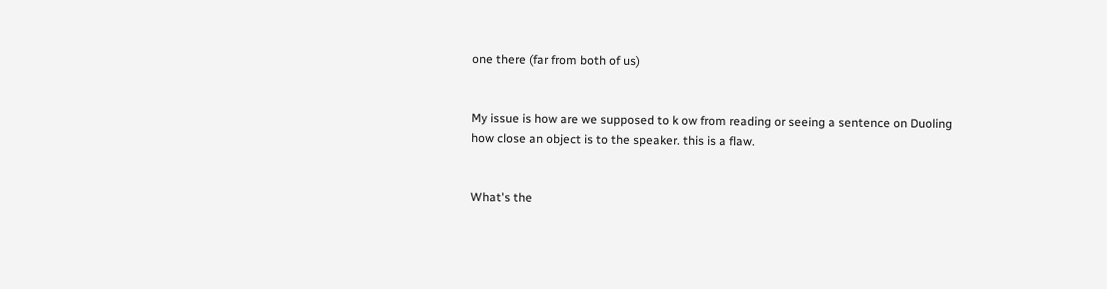one there (far from both of us)


My issue is how are we supposed to k ow from reading or seeing a sentence on Duoling how close an object is to the speaker. this is a flaw.


What's the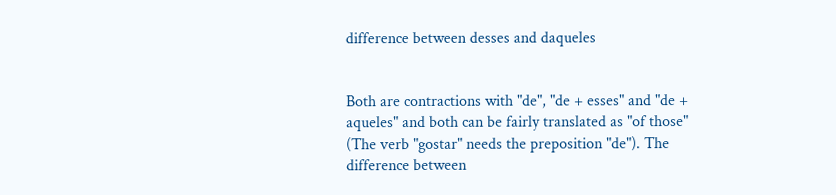difference between desses and daqueles


Both are contractions with "de", "de + esses" and "de + aqueles" and both can be fairly translated as "of those" (The verb "gostar" needs the preposition "de"). The difference between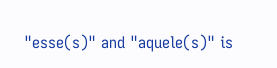"esse(s)" and "aquele(s)" is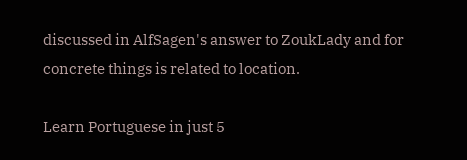discussed in AlfSagen's answer to ZoukLady and for concrete things is related to location.

Learn Portuguese in just 5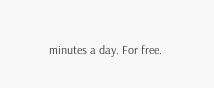minutes a day. For free.